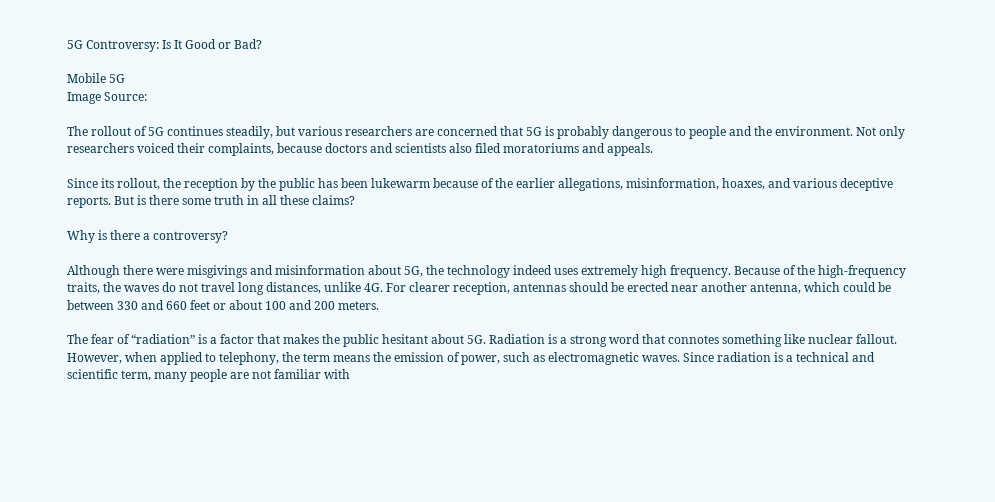5G Controversy: Is It Good or Bad?

Mobile 5G
Image Source:

The rollout of 5G continues steadily, but various researchers are concerned that 5G is probably dangerous to people and the environment. Not only researchers voiced their complaints, because doctors and scientists also filed moratoriums and appeals.

Since its rollout, the reception by the public has been lukewarm because of the earlier allegations, misinformation, hoaxes, and various deceptive reports. But is there some truth in all these claims?

Why is there a controversy?

Although there were misgivings and misinformation about 5G, the technology indeed uses extremely high frequency. Because of the high-frequency traits, the waves do not travel long distances, unlike 4G. For clearer reception, antennas should be erected near another antenna, which could be between 330 and 660 feet or about 100 and 200 meters.

The fear of “radiation” is a factor that makes the public hesitant about 5G. Radiation is a strong word that connotes something like nuclear fallout. However, when applied to telephony, the term means the emission of power, such as electromagnetic waves. Since radiation is a technical and scientific term, many people are not familiar with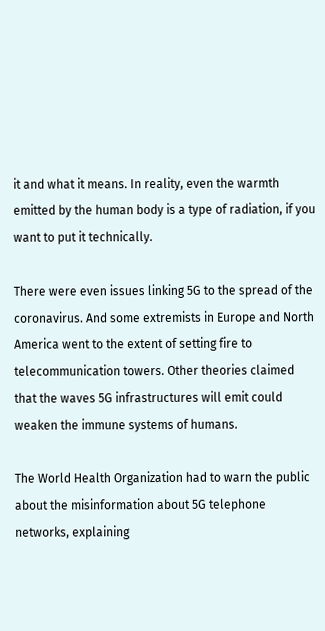it and what it means. In reality, even the warmth emitted by the human body is a type of radiation, if you want to put it technically.

There were even issues linking 5G to the spread of the coronavirus. And some extremists in Europe and North America went to the extent of setting fire to telecommunication towers. Other theories claimed that the waves 5G infrastructures will emit could weaken the immune systems of humans.

The World Health Organization had to warn the public about the misinformation about 5G telephone networks, explaining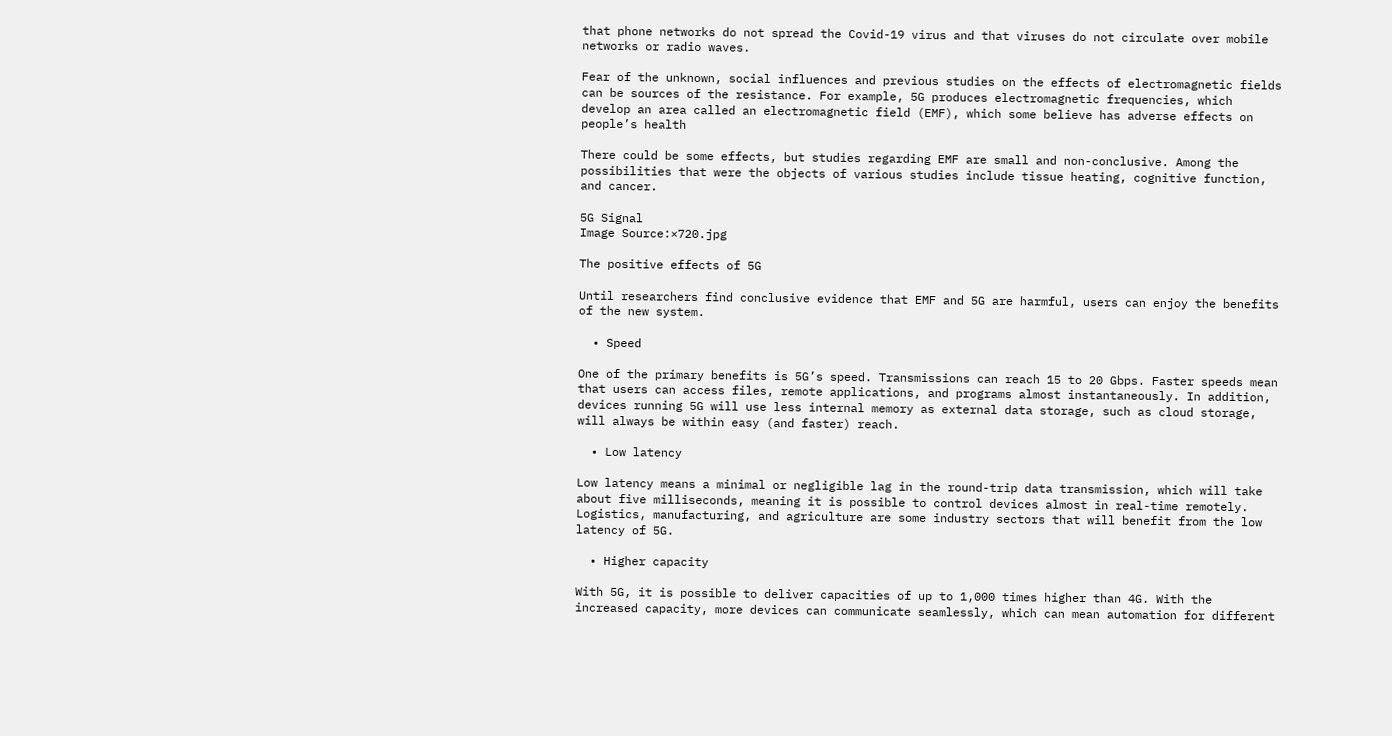that phone networks do not spread the Covid-19 virus and that viruses do not circulate over mobile networks or radio waves.

Fear of the unknown, social influences and previous studies on the effects of electromagnetic fields can be sources of the resistance. For example, 5G produces electromagnetic frequencies, which develop an area called an electromagnetic field (EMF), which some believe has adverse effects on people’s health

There could be some effects, but studies regarding EMF are small and non-conclusive. Among the possibilities that were the objects of various studies include tissue heating, cognitive function, and cancer.

5G Signal
Image Source:×720.jpg

The positive effects of 5G

Until researchers find conclusive evidence that EMF and 5G are harmful, users can enjoy the benefits of the new system.

  • Speed

One of the primary benefits is 5G’s speed. Transmissions can reach 15 to 20 Gbps. Faster speeds mean that users can access files, remote applications, and programs almost instantaneously. In addition, devices running 5G will use less internal memory as external data storage, such as cloud storage, will always be within easy (and faster) reach.

  • Low latency

Low latency means a minimal or negligible lag in the round-trip data transmission, which will take about five milliseconds, meaning it is possible to control devices almost in real-time remotely. Logistics, manufacturing, and agriculture are some industry sectors that will benefit from the low latency of 5G.

  • Higher capacity

With 5G, it is possible to deliver capacities of up to 1,000 times higher than 4G. With the increased capacity, more devices can communicate seamlessly, which can mean automation for different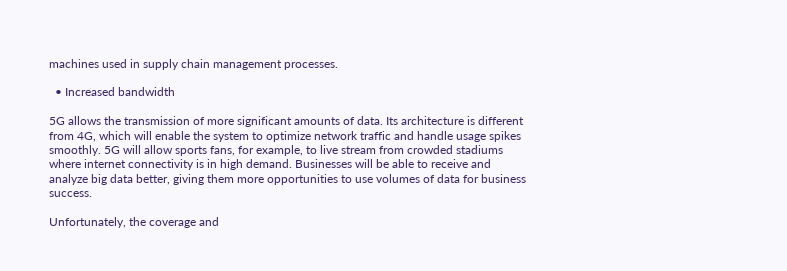machines used in supply chain management processes.

  • Increased bandwidth

5G allows the transmission of more significant amounts of data. Its architecture is different from 4G, which will enable the system to optimize network traffic and handle usage spikes smoothly. 5G will allow sports fans, for example, to live stream from crowded stadiums where internet connectivity is in high demand. Businesses will be able to receive and analyze big data better, giving them more opportunities to use volumes of data for business success.

Unfortunately, the coverage and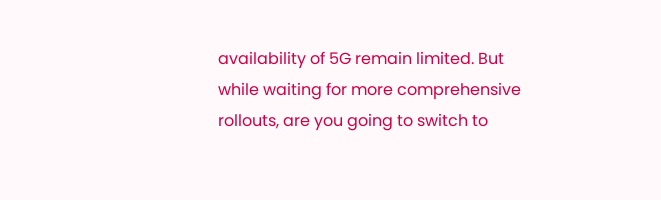availability of 5G remain limited. But while waiting for more comprehensive rollouts, are you going to switch to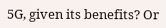5G, given its benefits? Or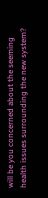will be you concerned about the seeming health issues surrounding the new system?